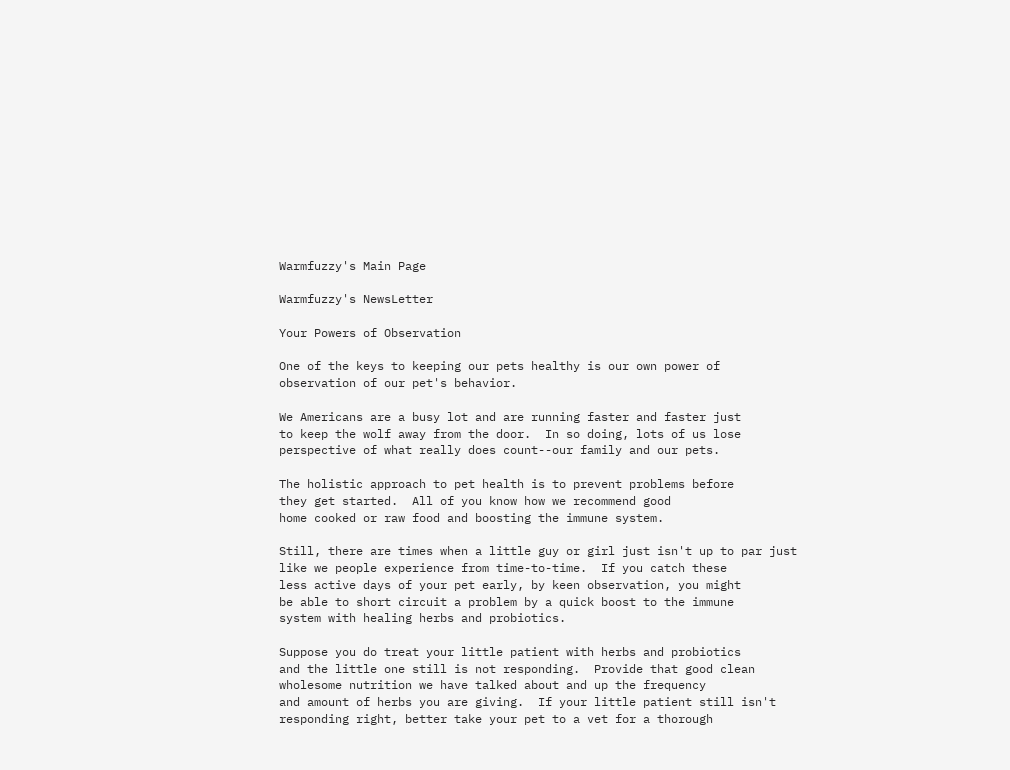Warmfuzzy's Main Page

Warmfuzzy's NewsLetter

Your Powers of Observation

One of the keys to keeping our pets healthy is our own power of
observation of our pet's behavior.

We Americans are a busy lot and are running faster and faster just
to keep the wolf away from the door.  In so doing, lots of us lose
perspective of what really does count--our family and our pets.

The holistic approach to pet health is to prevent problems before
they get started.  All of you know how we recommend good
home cooked or raw food and boosting the immune system.

Still, there are times when a little guy or girl just isn't up to par just
like we people experience from time-to-time.  If you catch these
less active days of your pet early, by keen observation, you might
be able to short circuit a problem by a quick boost to the immune
system with healing herbs and probiotics.

Suppose you do treat your little patient with herbs and probiotics
and the little one still is not responding.  Provide that good clean
wholesome nutrition we have talked about and up the frequency
and amount of herbs you are giving.  If your little patient still isn't
responding right, better take your pet to a vet for a thorough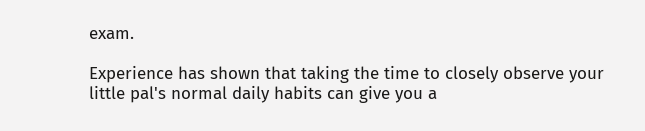exam.

Experience has shown that taking the time to closely observe your
little pal's normal daily habits can give you a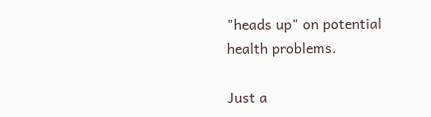"heads up" on potential
health problems.

Just a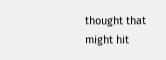thought that might hit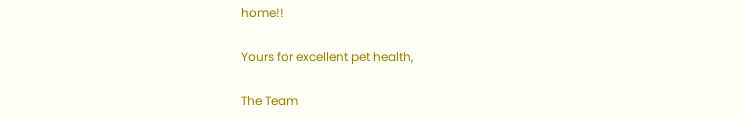home!!

Yours for excellent pet health,

The Team